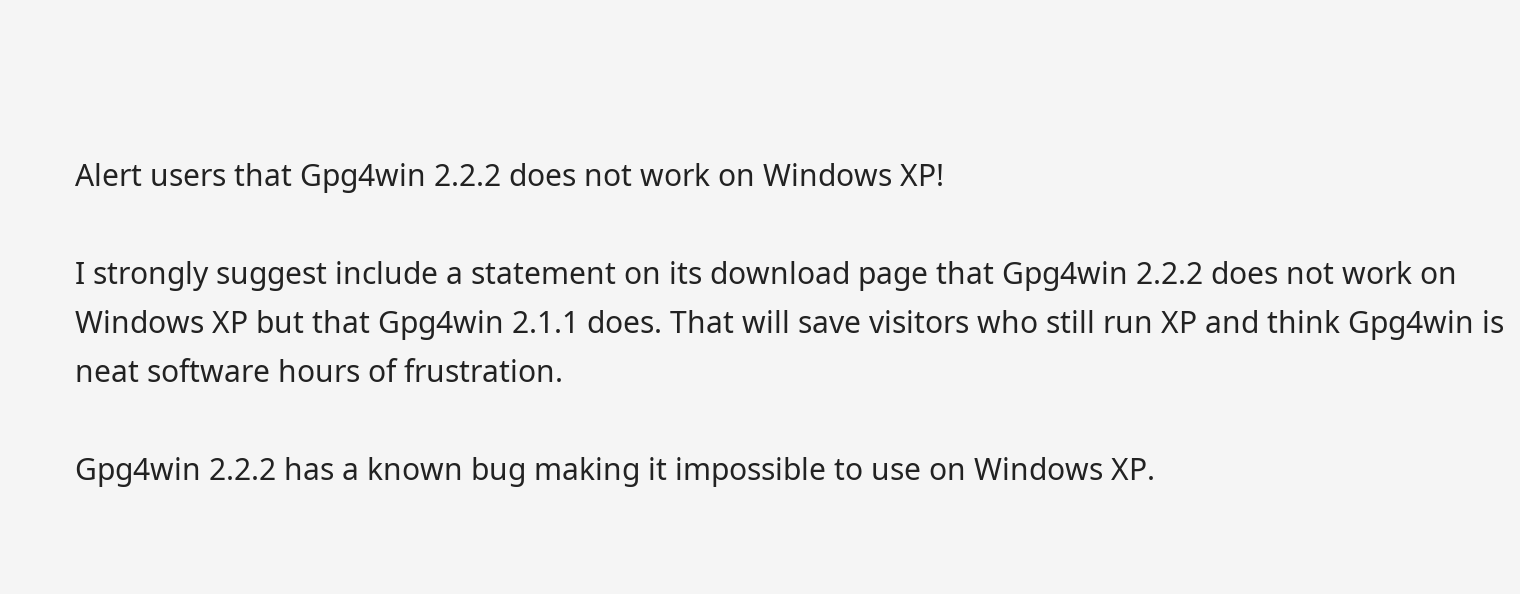Alert users that Gpg4win 2.2.2 does not work on Windows XP!

I strongly suggest include a statement on its download page that Gpg4win 2.2.2 does not work on Windows XP but that Gpg4win 2.1.1 does. That will save visitors who still run XP and think Gpg4win is neat software hours of frustration.

Gpg4win 2.2.2 has a known bug making it impossible to use on Windows XP.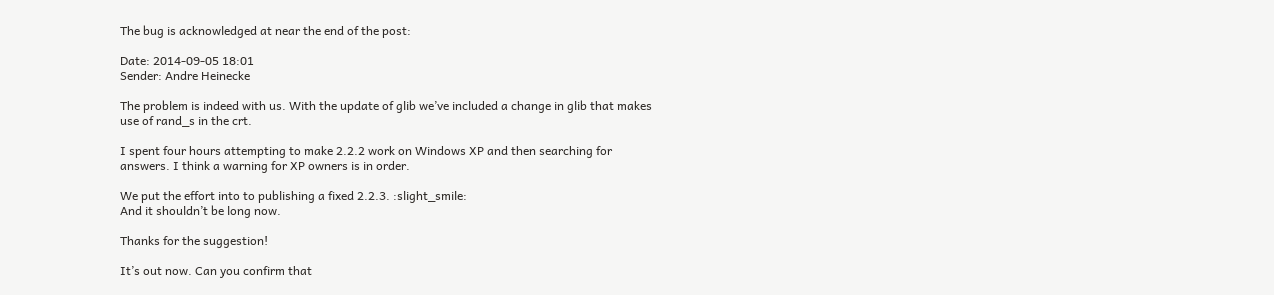The bug is acknowledged at near the end of the post:

Date: 2014-09-05 18:01
Sender: Andre Heinecke

The problem is indeed with us. With the update of glib we’ve included a change in glib that makes use of rand_s in the crt.

I spent four hours attempting to make 2.2.2 work on Windows XP and then searching for answers. I think a warning for XP owners is in order.

We put the effort into to publishing a fixed 2.2.3. :slight_smile:
And it shouldn’t be long now.

Thanks for the suggestion!

It’s out now. Can you confirm that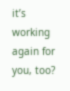it’s working again for you, too?